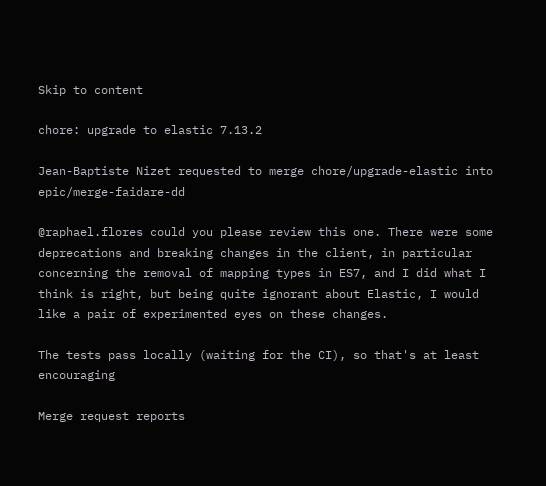Skip to content

chore: upgrade to elastic 7.13.2

Jean-Baptiste Nizet requested to merge chore/upgrade-elastic into epic/merge-faidare-dd

@raphael.flores could you please review this one. There were some deprecations and breaking changes in the client, in particular concerning the removal of mapping types in ES7, and I did what I think is right, but being quite ignorant about Elastic, I would like a pair of experimented eyes on these changes.

The tests pass locally (waiting for the CI), so that's at least encouraging

Merge request reports